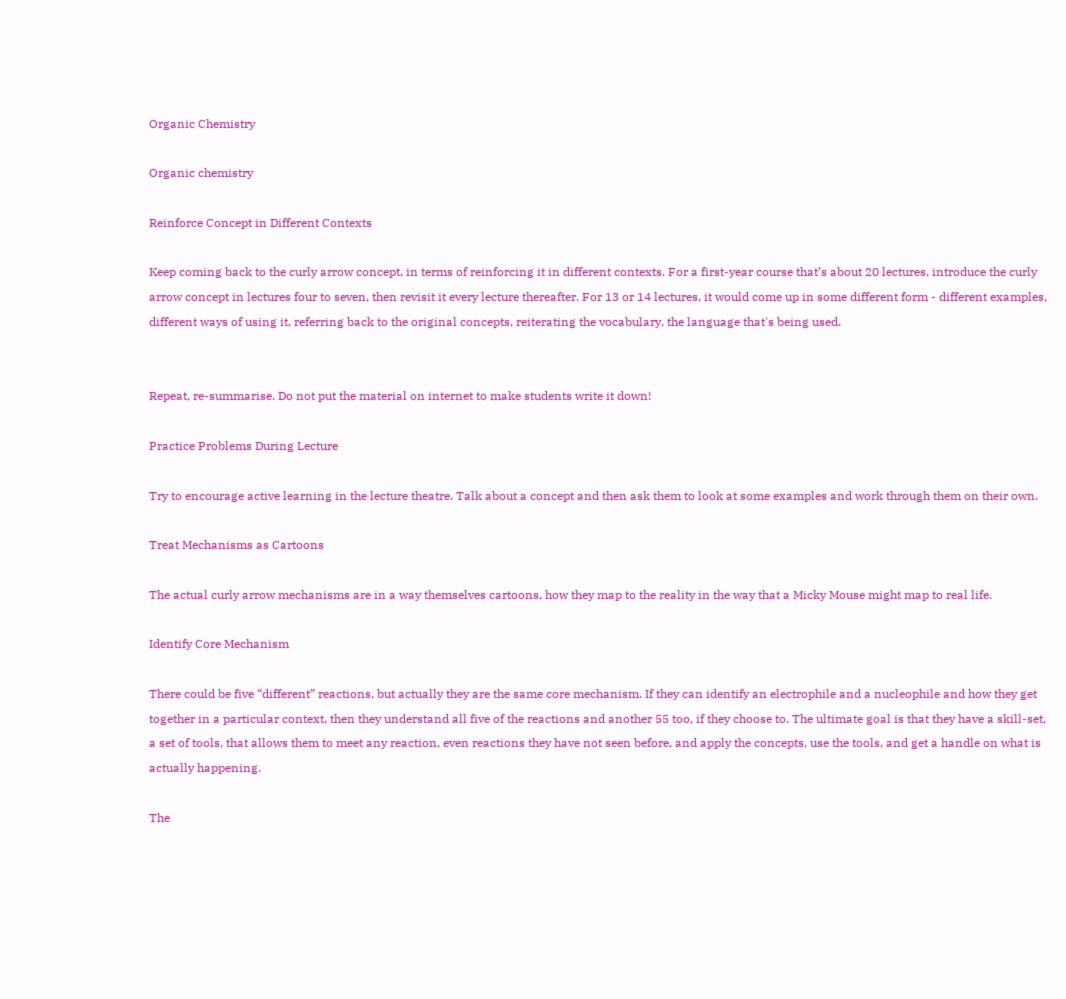Organic Chemistry

Organic chemistry

Reinforce Concept in Different Contexts

Keep coming back to the curly arrow concept, in terms of reinforcing it in different contexts. For a first-year course that’s about 20 lectures, introduce the curly arrow concept in lectures four to seven, then revisit it every lecture thereafter. For 13 or 14 lectures, it would come up in some different form - different examples, different ways of using it, referring back to the original concepts, reiterating the vocabulary, the language that's being used.


Repeat, re-summarise. Do not put the material on internet to make students write it down!

Practice Problems During Lecture

Try to encourage active learning in the lecture theatre. Talk about a concept and then ask them to look at some examples and work through them on their own.

Treat Mechanisms as Cartoons

The actual curly arrow mechanisms are in a way themselves cartoons, how they map to the reality in the way that a Micky Mouse might map to real life.

Identify Core Mechanism

There could be five “different” reactions, but actually they are the same core mechanism. If they can identify an electrophile and a nucleophile and how they get together in a particular context, then they understand all five of the reactions and another 55 too, if they choose to. The ultimate goal is that they have a skill-set, a set of tools, that allows them to meet any reaction, even reactions they have not seen before, and apply the concepts, use the tools, and get a handle on what is actually happening.

The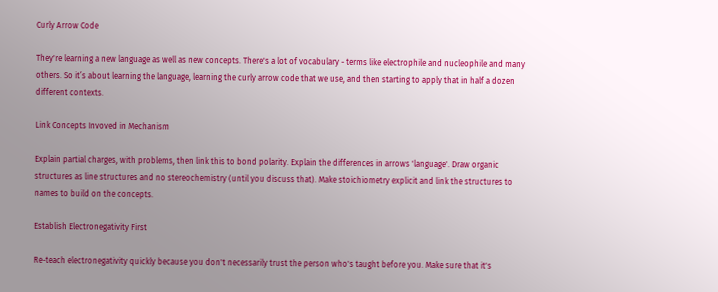Curly Arrow Code

They're learning a new language as well as new concepts. There's a lot of vocabulary - terms like electrophile and nucleophile and many others. So it’s about learning the language, learning the curly arrow code that we use, and then starting to apply that in half a dozen different contexts.

Link Concepts Invoved in Mechanism

Explain partial charges, with problems, then link this to bond polarity. Explain the differences in arrows 'language'. Draw organic structures as line structures and no stereochemistry (until you discuss that). Make stoichiometry explicit and link the structures to names to build on the concepts.

Establish Electronegativity First

Re-teach electronegativity quickly because you don't necessarily trust the person who's taught before you. Make sure that it's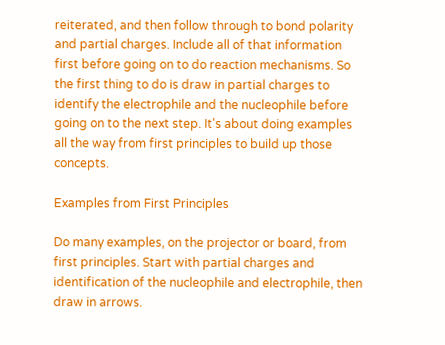reiterated, and then follow through to bond polarity and partial charges. Include all of that information first before going on to do reaction mechanisms. So the first thing to do is draw in partial charges to identify the electrophile and the nucleophile before going on to the next step. It's about doing examples all the way from first principles to build up those concepts.

Examples from First Principles

Do many examples, on the projector or board, from first principles. Start with partial charges and identification of the nucleophile and electrophile, then draw in arrows.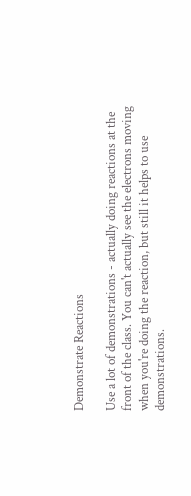Demonstrate Reactions

Use a lot of demonstrations - actually doing reactions at the front of the class. You can't actually see the electrons moving when you're doing the reaction, but still it helps to use demonstrations.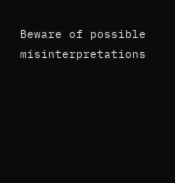Beware of possible misinterpretations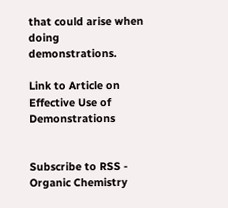that could arise when doing demonstrations.

Link to Article on Effective Use of Demonstrations


Subscribe to RSS - Organic Chemistry